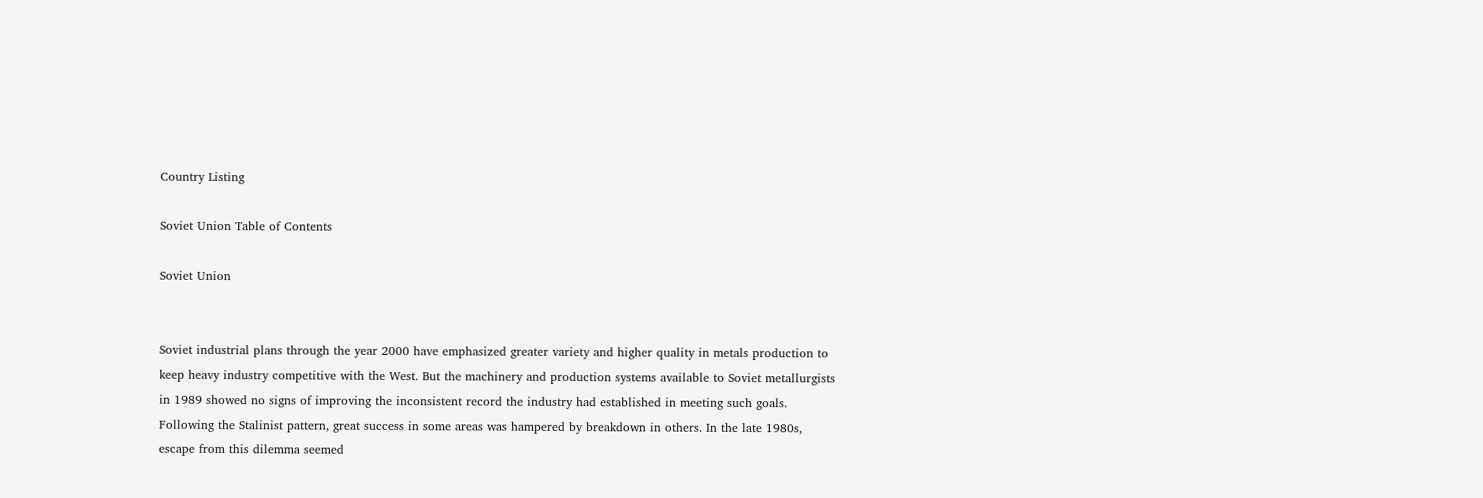Country Listing

Soviet Union Table of Contents

Soviet Union


Soviet industrial plans through the year 2000 have emphasized greater variety and higher quality in metals production to keep heavy industry competitive with the West. But the machinery and production systems available to Soviet metallurgists in 1989 showed no signs of improving the inconsistent record the industry had established in meeting such goals. Following the Stalinist pattern, great success in some areas was hampered by breakdown in others. In the late 1980s, escape from this dilemma seemed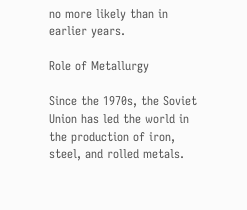no more likely than in earlier years.

Role of Metallurgy

Since the 1970s, the Soviet Union has led the world in the production of iron, steel, and rolled metals.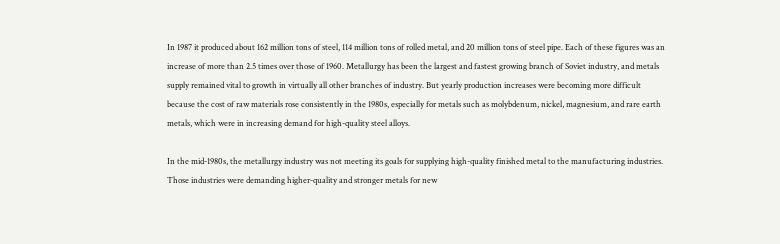In 1987 it produced about 162 million tons of steel, 114 million tons of rolled metal, and 20 million tons of steel pipe. Each of these figures was an increase of more than 2.5 times over those of 1960. Metallurgy has been the largest and fastest growing branch of Soviet industry, and metals supply remained vital to growth in virtually all other branches of industry. But yearly production increases were becoming more difficult because the cost of raw materials rose consistently in the 1980s, especially for metals such as molybdenum, nickel, magnesium, and rare earth metals, which were in increasing demand for high-quality steel alloys.

In the mid-1980s, the metallurgy industry was not meeting its goals for supplying high-quality finished metal to the manufacturing industries. Those industries were demanding higher-quality and stronger metals for new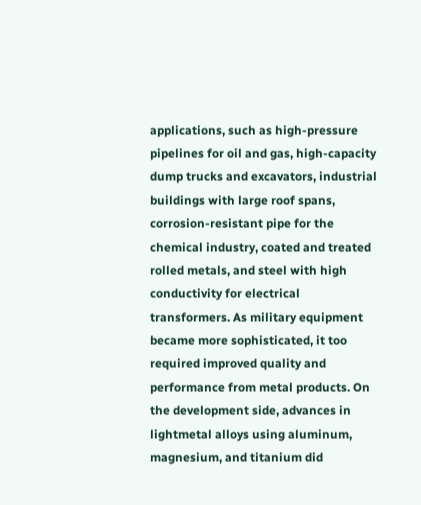applications, such as high-pressure pipelines for oil and gas, high-capacity dump trucks and excavators, industrial buildings with large roof spans, corrosion-resistant pipe for the chemical industry, coated and treated rolled metals, and steel with high conductivity for electrical transformers. As military equipment became more sophisticated, it too required improved quality and performance from metal products. On the development side, advances in lightmetal alloys using aluminum, magnesium, and titanium did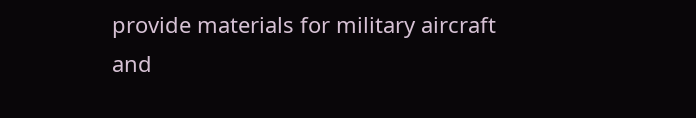provide materials for military aircraft and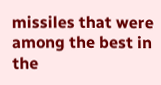missiles that were among the best in the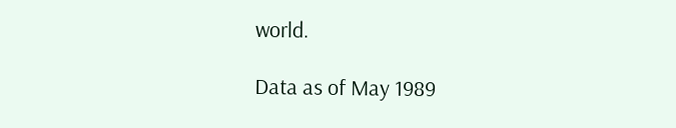world.

Data as of May 1989